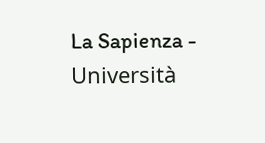La Sapienza - Università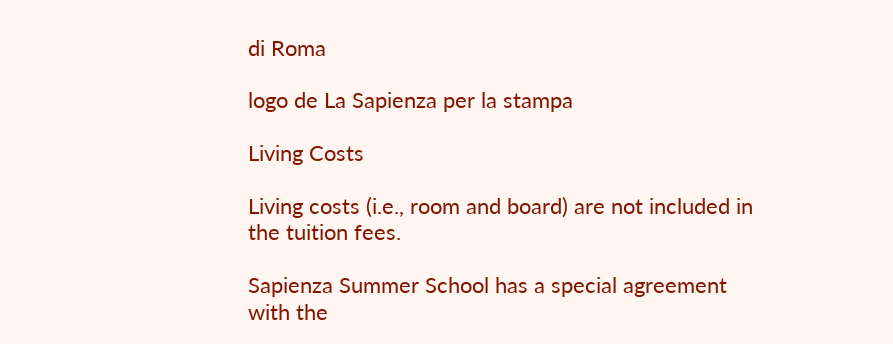di Roma

logo de La Sapienza per la stampa

Living Costs

Living costs (i.e., room and board) are not included in the tuition fees.

Sapienza Summer School has a special agreement with the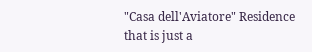"Casa dell'Aviatore" Residence that is just a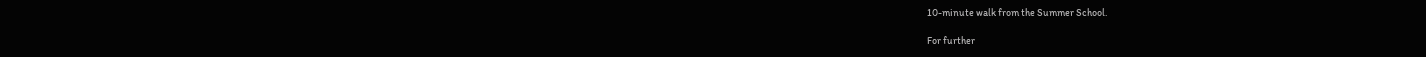10-minute walk from the Summer School.

For further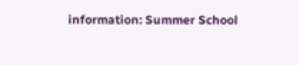information: Summer School